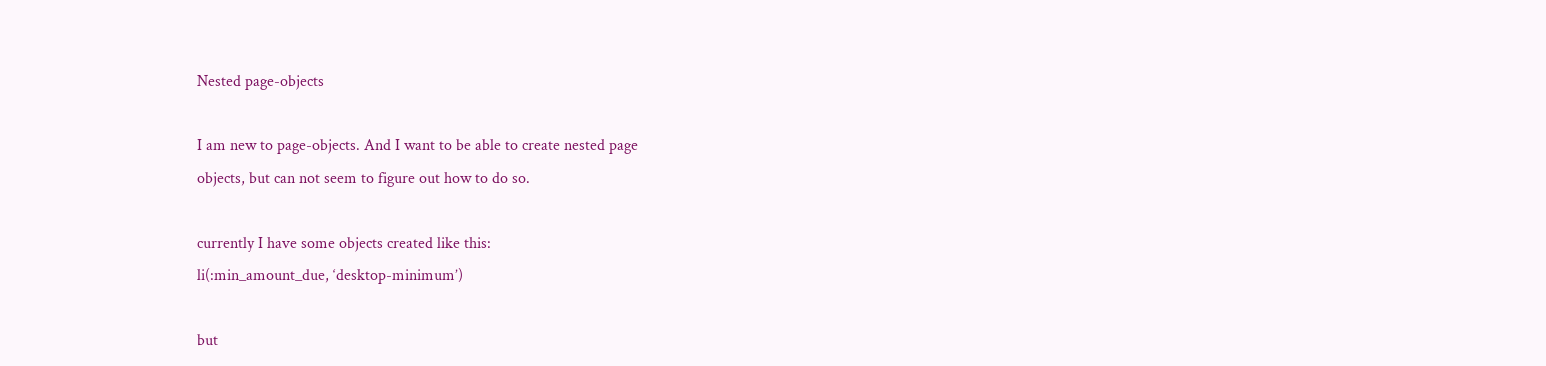Nested page-objects

I am new to page-objects. And I want to be able to create nested page
objects, but can not seem to figure out how to do so.

currently I have some objects created like this:
li(:min_amount_due, ‘desktop-minimum’)

but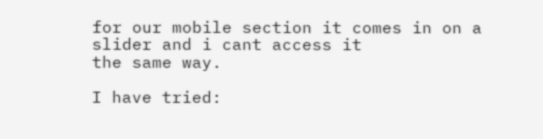for our mobile section it comes in on a slider and i cant access it
the same way.

I have tried: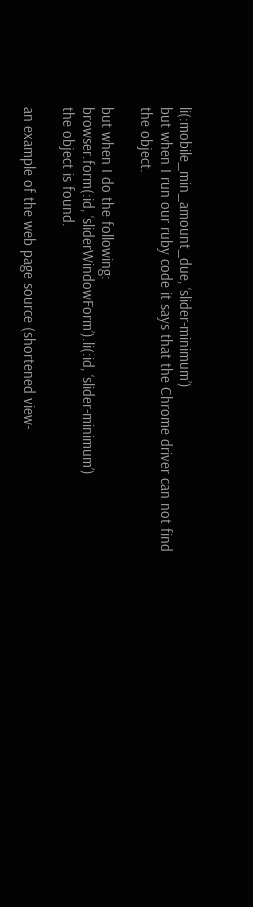li(:mobile_min_amount_due, ‘slider-minimum’)
but when I run our ruby code it says that the Chrome driver can not find
the object.

but when I do the following:
browser.form(:id, ‘sliderWindowForm’).li(:id, ‘slider-minimum’)
the object is found.

an example of the web page source (shortened view-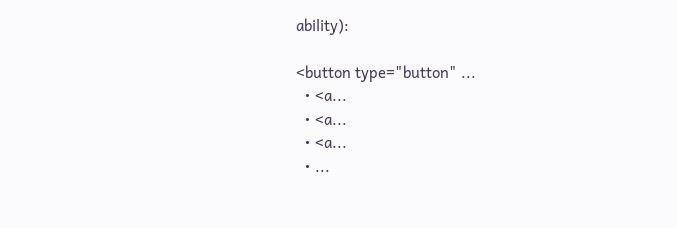ability):

<button type="button" ...
  • <a...
  • <a...
  • <a...
  • ...